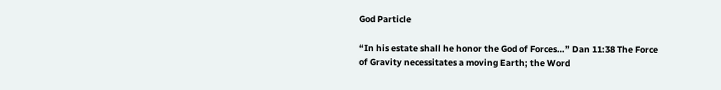God Particle

“In his estate shall he honor the God of Forces…” Dan 11:38 The Force of Gravity necessitates a moving Earth; the Word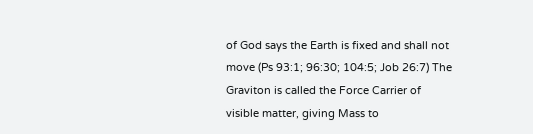of God says the Earth is fixed and shall not move (Ps 93:1; 96:30; 104:5; Job 26:7) The Graviton is called the Force Carrier of visible matter, giving Mass to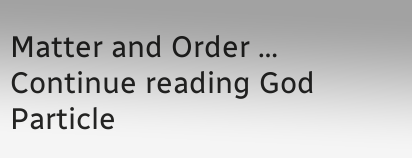Matter and Order … Continue reading God Particle